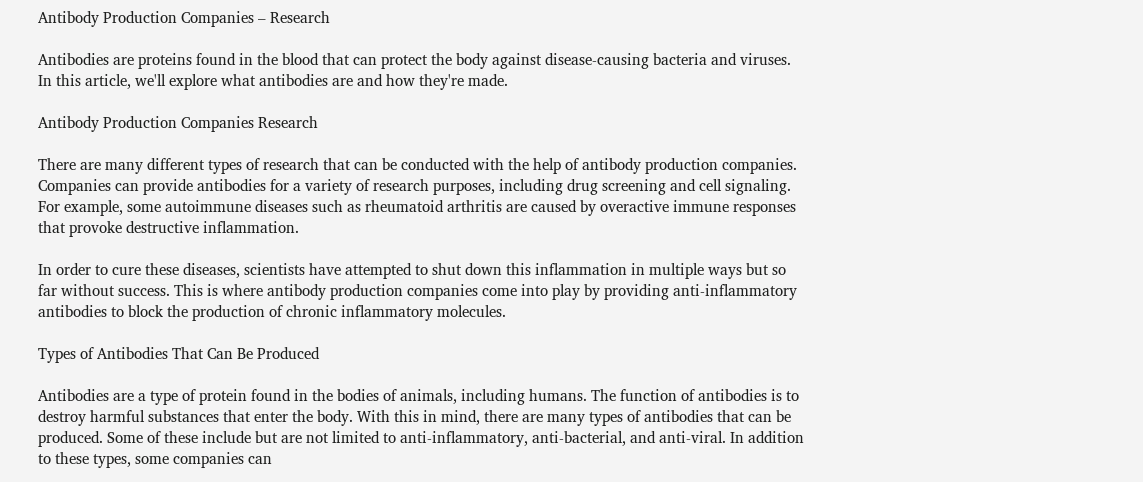Antibody Production Companies – Research

Antibodies are proteins found in the blood that can protect the body against disease-causing bacteria and viruses. In this article, we'll explore what antibodies are and how they're made.

Antibody Production Companies Research

There are many different types of research that can be conducted with the help of antibody production companies. Companies can provide antibodies for a variety of research purposes, including drug screening and cell signaling. For example, some autoimmune diseases such as rheumatoid arthritis are caused by overactive immune responses that provoke destructive inflammation.

In order to cure these diseases, scientists have attempted to shut down this inflammation in multiple ways but so far without success. This is where antibody production companies come into play by providing anti-inflammatory antibodies to block the production of chronic inflammatory molecules.

Types of Antibodies That Can Be Produced

Antibodies are a type of protein found in the bodies of animals, including humans. The function of antibodies is to destroy harmful substances that enter the body. With this in mind, there are many types of antibodies that can be produced. Some of these include but are not limited to anti-inflammatory, anti-bacterial, and anti-viral. In addition to these types, some companies can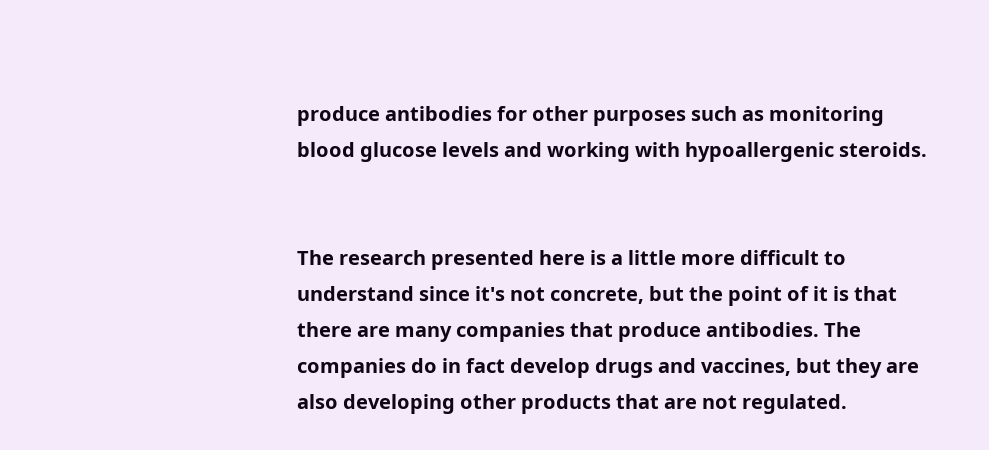produce antibodies for other purposes such as monitoring blood glucose levels and working with hypoallergenic steroids.


The research presented here is a little more difficult to understand since it's not concrete, but the point of it is that there are many companies that produce antibodies. The companies do in fact develop drugs and vaccines, but they are also developing other products that are not regulated.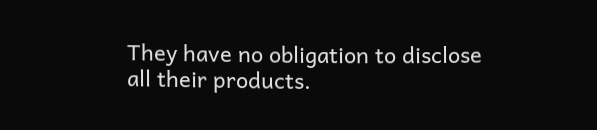They have no obligation to disclose all their products.